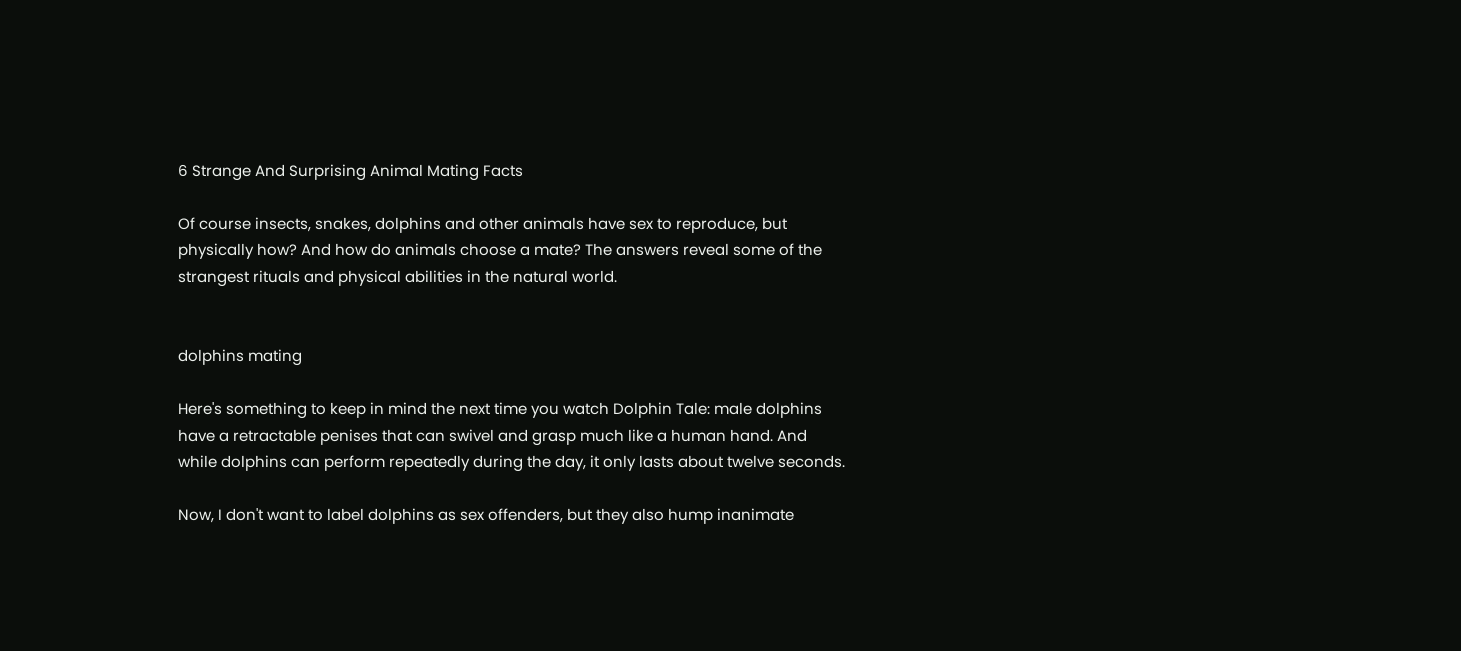6 Strange And Surprising Animal Mating Facts

Of course insects, snakes, dolphins and other animals have sex to reproduce, but physically how? And how do animals choose a mate? The answers reveal some of the strangest rituals and physical abilities in the natural world.


dolphins mating

Here's something to keep in mind the next time you watch Dolphin Tale: male dolphins have a retractable penises that can swivel and grasp much like a human hand. And while dolphins can perform repeatedly during the day, it only lasts about twelve seconds.

Now, I don't want to label dolphins as sex offenders, but they also hump inanimate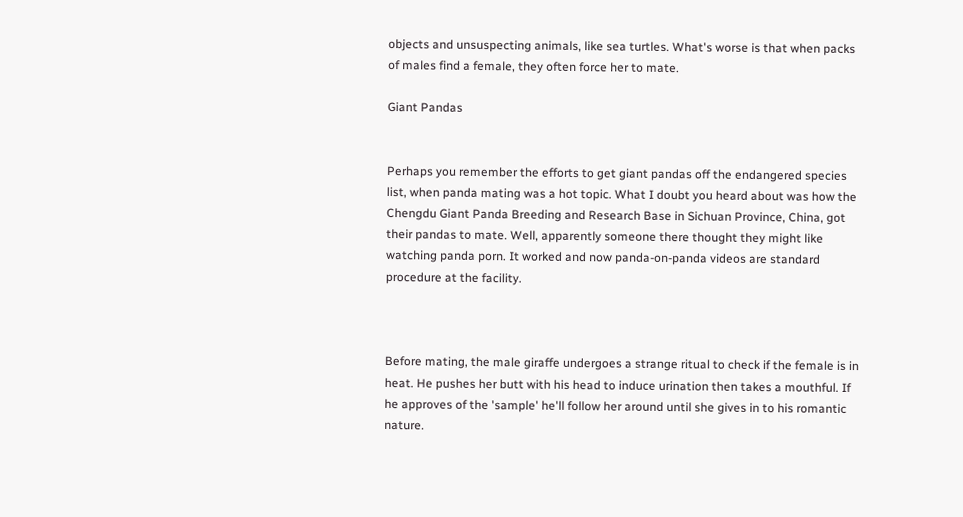objects and unsuspecting animals, like sea turtles. What's worse is that when packs of males find a female, they often force her to mate.

Giant Pandas


Perhaps you remember the efforts to get giant pandas off the endangered species list, when panda mating was a hot topic. What I doubt you heard about was how the Chengdu Giant Panda Breeding and Research Base in Sichuan Province, China, got their pandas to mate. Well, apparently someone there thought they might like watching panda porn. It worked and now panda-on-panda videos are standard procedure at the facility.



Before mating, the male giraffe undergoes a strange ritual to check if the female is in heat. He pushes her butt with his head to induce urination then takes a mouthful. If he approves of the 'sample' he'll follow her around until she gives in to his romantic nature.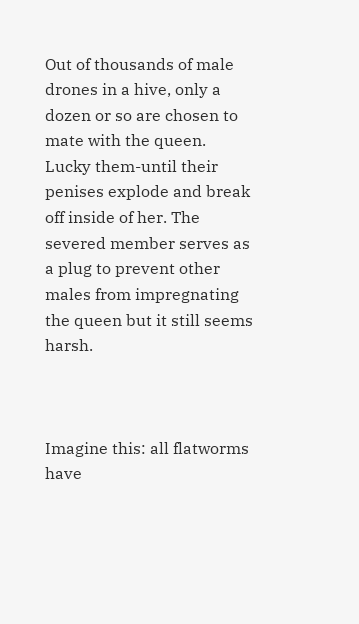Out of thousands of male drones in a hive, only a dozen or so are chosen to mate with the queen. Lucky them-until their penises explode and break off inside of her. The severed member serves as a plug to prevent other males from impregnating the queen but it still seems harsh.



Imagine this: all flatworms have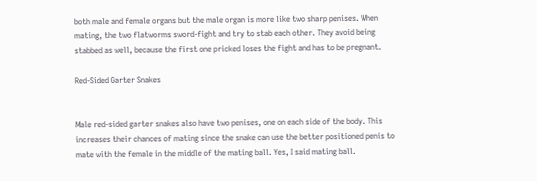both male and female organs but the male organ is more like two sharp penises. When mating, the two flatworms sword-fight and try to stab each other. They avoid being stabbed as well, because the first one pricked loses the fight and has to be pregnant.

Red-Sided Garter Snakes


Male red-sided garter snakes also have two penises, one on each side of the body. This increases their chances of mating since the snake can use the better positioned penis to mate with the female in the middle of the mating ball. Yes, I said mating ball.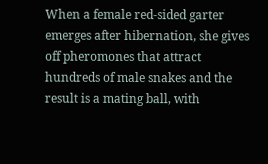When a female red-sided garter emerges after hibernation, she gives off pheromones that attract hundreds of male snakes and the result is a mating ball, with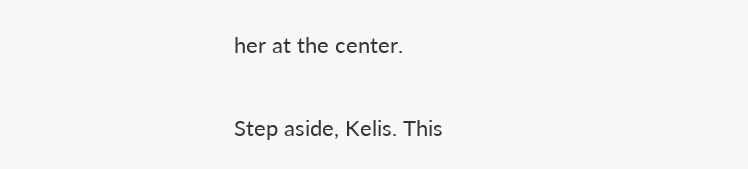her at the center.

Step aside, Kelis. This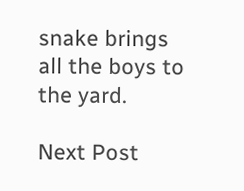snake brings all the boys to the yard.

Next Post